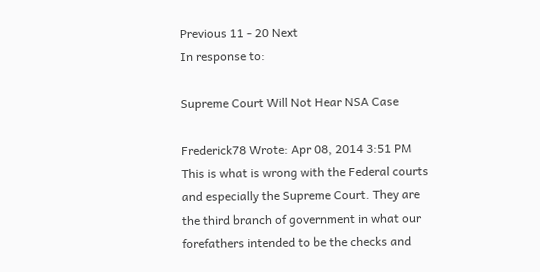Previous 11 - 20 Next
In response to:

Supreme Court Will Not Hear NSA Case

Frederick78 Wrote: Apr 08, 2014 3:51 PM
This is what is wrong with the Federal courts and especially the Supreme Court. They are the third branch of government in what our forefathers intended to be the checks and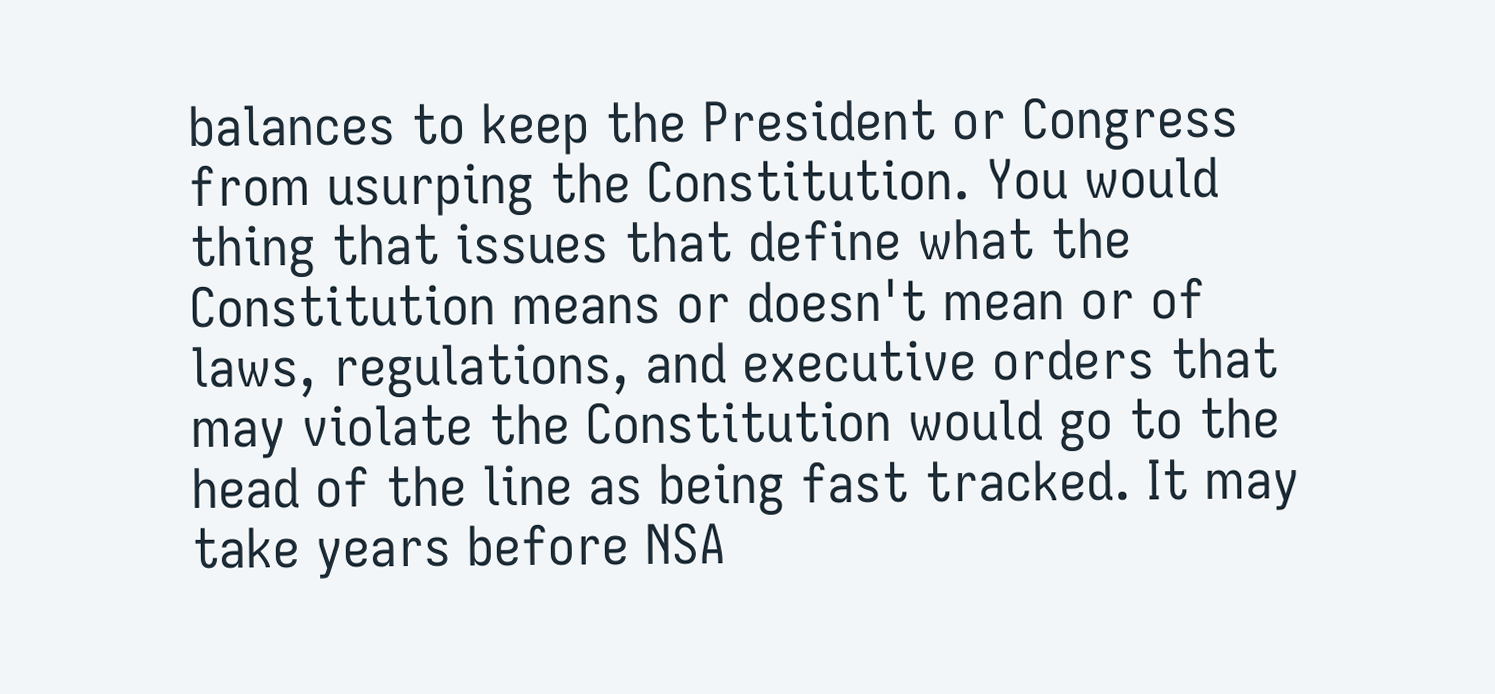balances to keep the President or Congress from usurping the Constitution. You would thing that issues that define what the Constitution means or doesn't mean or of laws, regulations, and executive orders that may violate the Constitution would go to the head of the line as being fast tracked. It may take years before NSA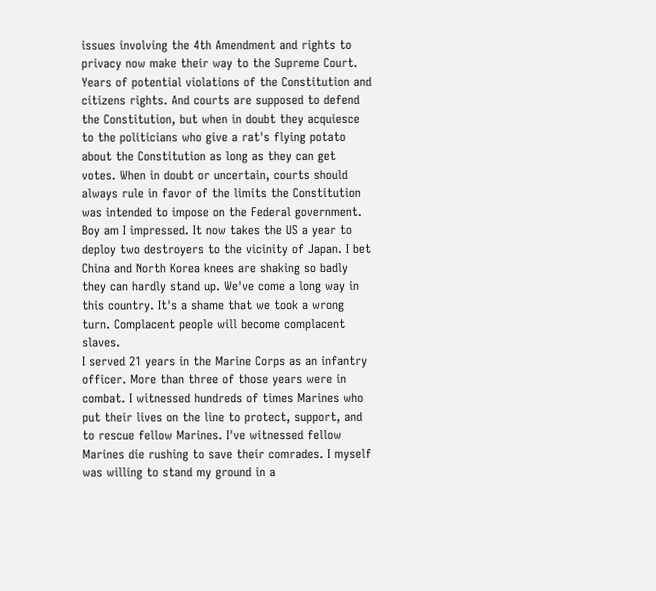issues involving the 4th Amendment and rights to privacy now make their way to the Supreme Court. Years of potential violations of the Constitution and citizens rights. And courts are supposed to defend the Constitution, but when in doubt they acquiesce to the politicians who give a rat's flying potato about the Constitution as long as they can get votes. When in doubt or uncertain, courts should always rule in favor of the limits the Constitution was intended to impose on the Federal government.
Boy am I impressed. It now takes the US a year to deploy two destroyers to the vicinity of Japan. I bet China and North Korea knees are shaking so badly they can hardly stand up. We've come a long way in this country. It's a shame that we took a wrong turn. Complacent people will become complacent slaves.
I served 21 years in the Marine Corps as an infantry officer. More than three of those years were in combat. I witnessed hundreds of times Marines who put their lives on the line to protect, support, and to rescue fellow Marines. I've witnessed fellow Marines die rushing to save their comrades. I myself was willing to stand my ground in a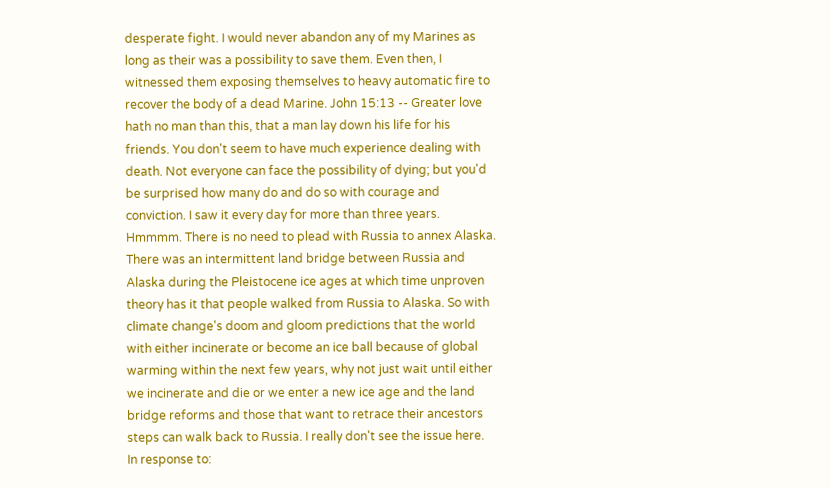desperate fight. I would never abandon any of my Marines as long as their was a possibility to save them. Even then, I witnessed them exposing themselves to heavy automatic fire to recover the body of a dead Marine. John 15:13 -- Greater love hath no man than this, that a man lay down his life for his friends. You don't seem to have much experience dealing with death. Not everyone can face the possibility of dying; but you'd be surprised how many do and do so with courage and conviction. I saw it every day for more than three years.
Hmmmm. There is no need to plead with Russia to annex Alaska. There was an intermittent land bridge between Russia and Alaska during the Pleistocene ice ages at which time unproven theory has it that people walked from Russia to Alaska. So with climate change's doom and gloom predictions that the world with either incinerate or become an ice ball because of global warming within the next few years, why not just wait until either we incinerate and die or we enter a new ice age and the land bridge reforms and those that want to retrace their ancestors steps can walk back to Russia. I really don't see the issue here.
In response to: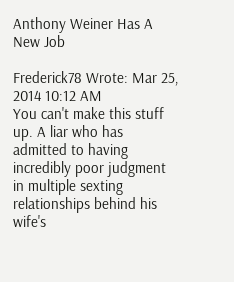Anthony Weiner Has A New Job

Frederick78 Wrote: Mar 25, 2014 10:12 AM
You can't make this stuff up. A liar who has admitted to having incredibly poor judgment in multiple sexting relationships behind his wife's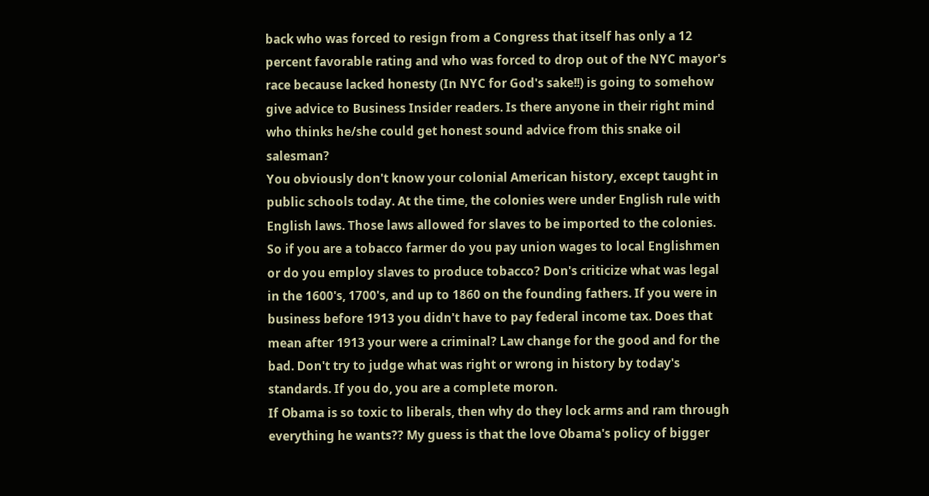back who was forced to resign from a Congress that itself has only a 12 percent favorable rating and who was forced to drop out of the NYC mayor's race because lacked honesty (In NYC for God's sake!!) is going to somehow give advice to Business Insider readers. Is there anyone in their right mind who thinks he/she could get honest sound advice from this snake oil salesman?
You obviously don't know your colonial American history, except taught in public schools today. At the time, the colonies were under English rule with English laws. Those laws allowed for slaves to be imported to the colonies. So if you are a tobacco farmer do you pay union wages to local Englishmen or do you employ slaves to produce tobacco? Don's criticize what was legal in the 1600's, 1700's, and up to 1860 on the founding fathers. If you were in business before 1913 you didn't have to pay federal income tax. Does that mean after 1913 your were a criminal? Law change for the good and for the bad. Don't try to judge what was right or wrong in history by today's standards. If you do, you are a complete moron.
If Obama is so toxic to liberals, then why do they lock arms and ram through everything he wants?? My guess is that the love Obama's policy of bigger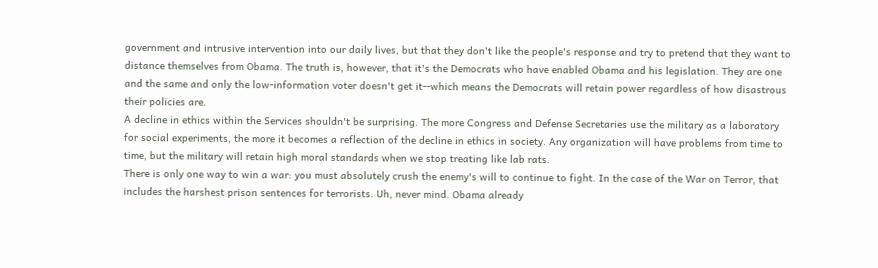government and intrusive intervention into our daily lives, but that they don't like the people's response and try to pretend that they want to distance themselves from Obama. The truth is, however, that it's the Democrats who have enabled Obama and his legislation. They are one and the same and only the low-information voter doesn't get it--which means the Democrats will retain power regardless of how disastrous their policies are.
A decline in ethics within the Services shouldn't be surprising. The more Congress and Defense Secretaries use the military as a laboratory for social experiments, the more it becomes a reflection of the decline in ethics in society. Any organization will have problems from time to time, but the military will retain high moral standards when we stop treating like lab rats.
There is only one way to win a war: you must absolutely crush the enemy's will to continue to fight. In the case of the War on Terror, that includes the harshest prison sentences for terrorists. Uh, never mind. Obama already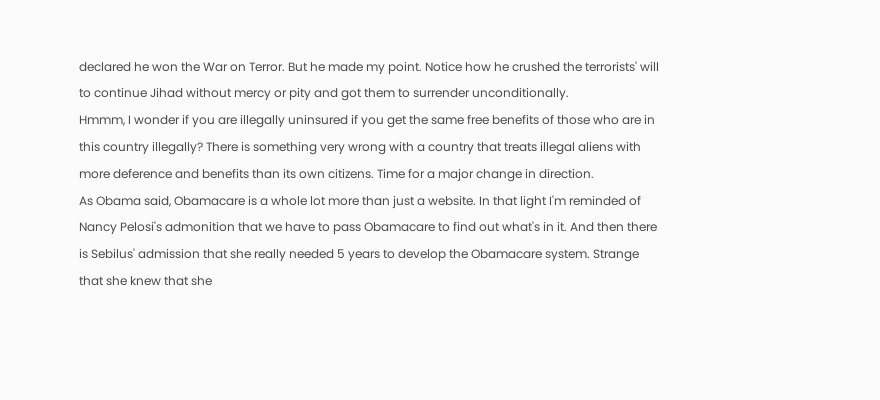declared he won the War on Terror. But he made my point. Notice how he crushed the terrorists' will to continue Jihad without mercy or pity and got them to surrender unconditionally.
Hmmm, I wonder if you are illegally uninsured if you get the same free benefits of those who are in this country illegally? There is something very wrong with a country that treats illegal aliens with more deference and benefits than its own citizens. Time for a major change in direction.
As Obama said, Obamacare is a whole lot more than just a website. In that light I'm reminded of Nancy Pelosi's admonition that we have to pass Obamacare to find out what's in it. And then there is Sebilus' admission that she really needed 5 years to develop the Obamacare system. Strange that she knew that she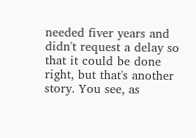needed fiver years and didn't request a delay so that it could be done right, but that's another story. You see, as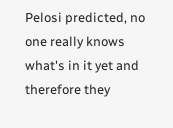Pelosi predicted, no one really knows what's in it yet and therefore they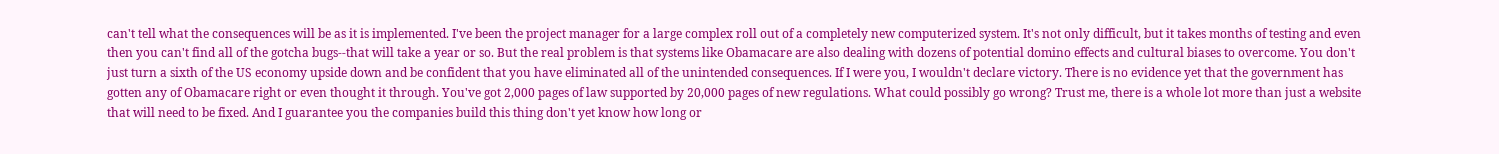can't tell what the consequences will be as it is implemented. I've been the project manager for a large complex roll out of a completely new computerized system. It's not only difficult, but it takes months of testing and even then you can't find all of the gotcha bugs--that will take a year or so. But the real problem is that systems like Obamacare are also dealing with dozens of potential domino effects and cultural biases to overcome. You don't just turn a sixth of the US economy upside down and be confident that you have eliminated all of the unintended consequences. If I were you, I wouldn't declare victory. There is no evidence yet that the government has gotten any of Obamacare right or even thought it through. You've got 2,000 pages of law supported by 20,000 pages of new regulations. What could possibly go wrong? Trust me, there is a whole lot more than just a website that will need to be fixed. And I guarantee you the companies build this thing don't yet know how long or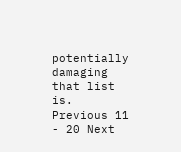potentially damaging that list is.
Previous 11 - 20 Next